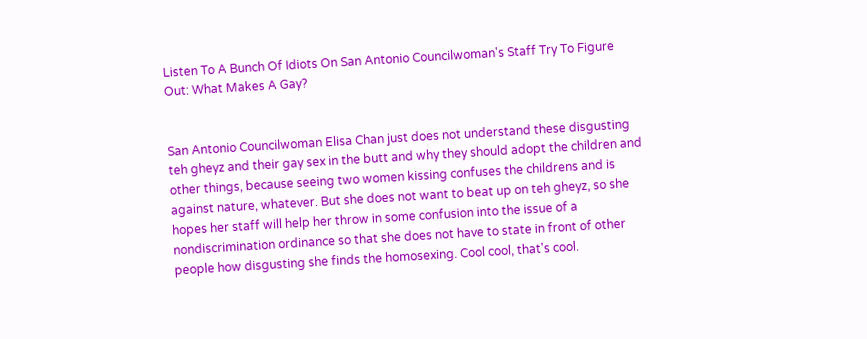Listen To A Bunch Of Idiots On San Antonio Councilwoman's Staff Try To Figure Out: What Makes A Gay?


San Antonio Councilwoman Elisa Chan just does not understand these disgusting teh gheyz and their gay sex in the butt and why they should adopt the children and other things, because seeing two women kissing confuses the childrens and is against nature, whatever. But she does not want to beat up on teh gheyz, so she hopes her staff will help her throw in some confusion into the issue of a nondiscrimination ordinance so that she does not have to state in front of other people how disgusting she finds the homosexing. Cool cool, that's cool.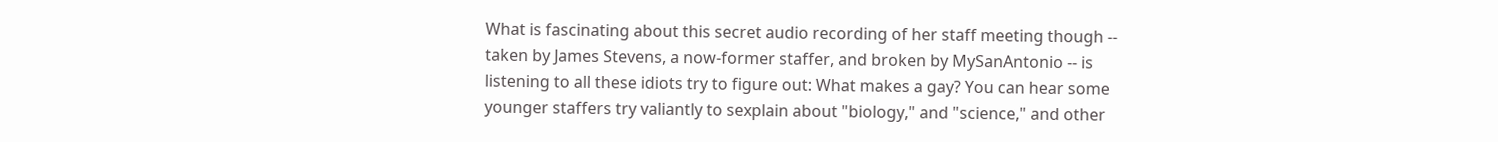What is fascinating about this secret audio recording of her staff meeting though -- taken by James Stevens, a now-former staffer, and broken by MySanAntonio -- is listening to all these idiots try to figure out: What makes a gay? You can hear some younger staffers try valiantly to sexplain about "biology," and "science," and other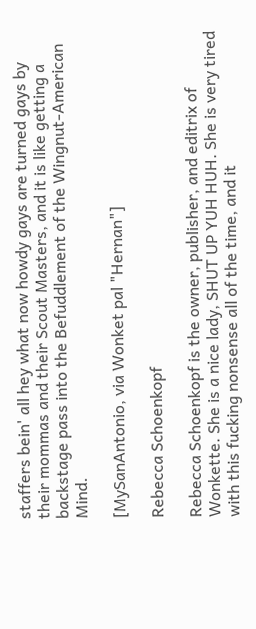staffers bein' all hey what now howdy gays are turned gays by their mommas and their Scout Masters, and it is like getting a backstage pass into the Befuddlement of the Wingnut-American Mind.

[MySanAntonio, via Wonket pal "Hernan"]

Rebecca Schoenkopf

Rebecca Schoenkopf is the owner, publisher, and editrix of Wonkette. She is a nice lady, SHUT UP YUH HUH. She is very tired with this fucking nonsense all of the time, and it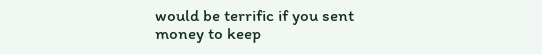would be terrific if you sent money to keep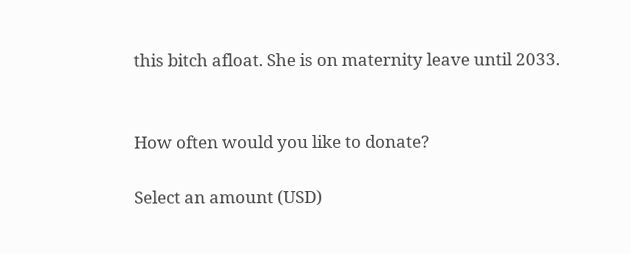this bitch afloat. She is on maternity leave until 2033.


How often would you like to donate?

Select an amount (USD)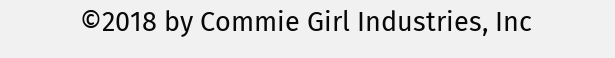©2018 by Commie Girl Industries, Inc